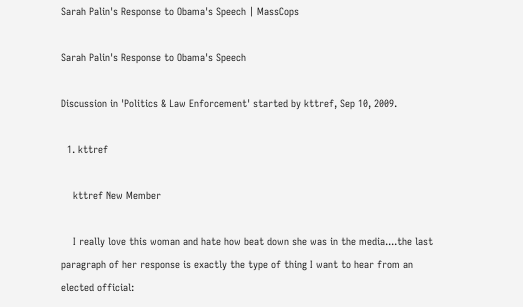Sarah Palin's Response to Obama's Speech | MassCops

Sarah Palin's Response to Obama's Speech

Discussion in 'Politics & Law Enforcement' started by kttref, Sep 10, 2009.

  1. kttref

    kttref New Member

    I really love this woman and hate how beat down she was in the media....the last paragraph of her response is exactly the type of thing I want to hear from an elected official: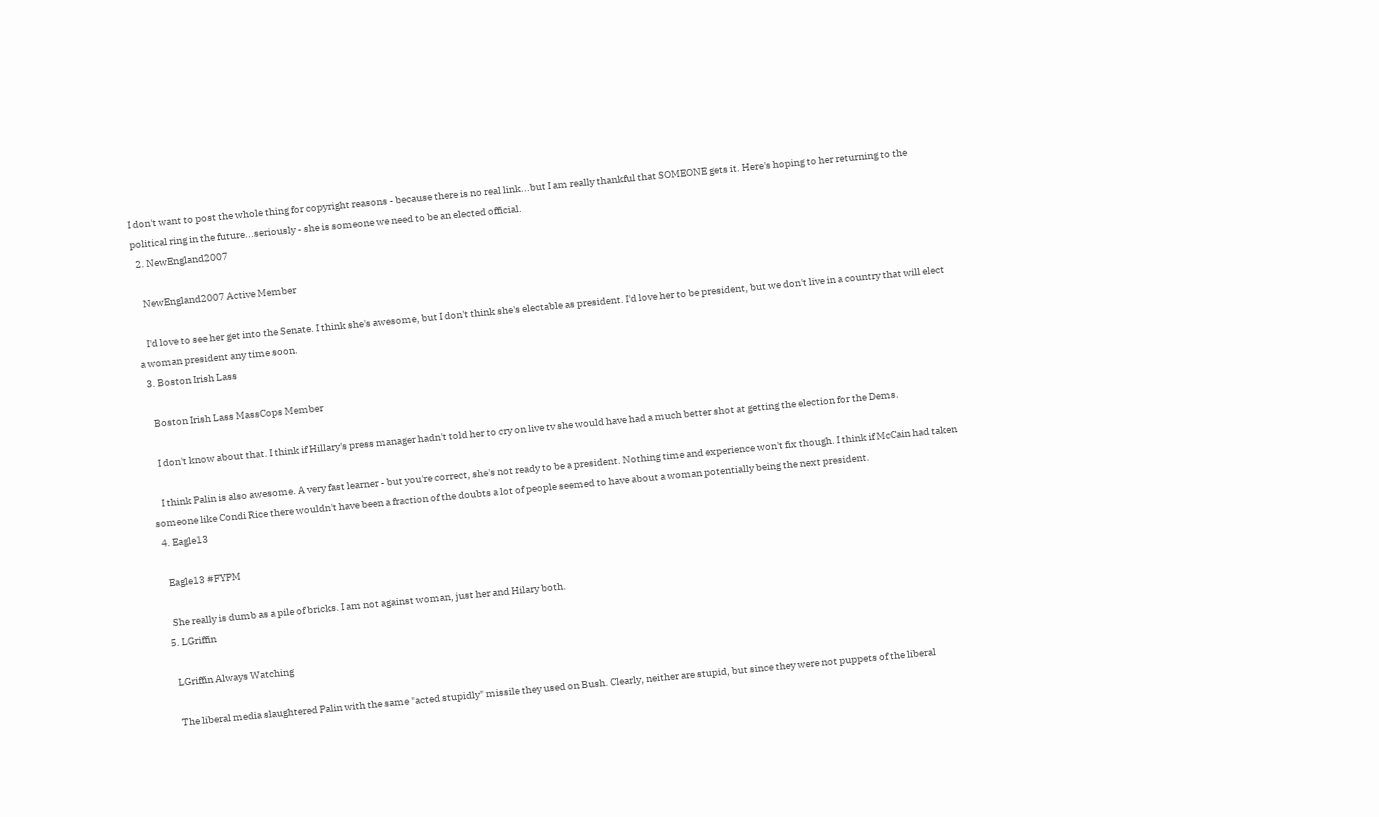I don't want to post the whole thing for copyright reasons - because there is no real link...but I am really thankful that SOMEONE gets it. Here's hoping to her returning to the political ring in the future...seriously - she is someone we need to be an elected official.
  2. NewEngland2007

    NewEngland2007 Active Member

    I'd love to see her get into the Senate. I think she's awesome, but I don't think she's electable as president. I'd love her to be president, but we don't live in a country that will elect a woman president any time soon.
  3. Boston Irish Lass

    Boston Irish Lass MassCops Member

    I don't know about that. I think if Hillary's press manager hadn't told her to cry on live tv she would have had a much better shot at getting the election for the Dems.

    I think Palin is also awesome. A very fast learner - but you're correct, she's not ready to be a president. Nothing time and experience won't fix though. I think if McCain had taken someone like Condi Rice there wouldn't have been a fraction of the doubts a lot of people seemed to have about a woman potentially being the next president.
  4. Eagle13

    Eagle13 #FYPM

    She really is dumb as a pile of bricks. I am not against woman, just her and Hilary both.
  5. LGriffin

    LGriffin Always Watching

    The liberal media slaughtered Palin with the same "acted stupidly" missile they used on Bush. Clearly, neither are stupid, but since they were not puppets of the liberal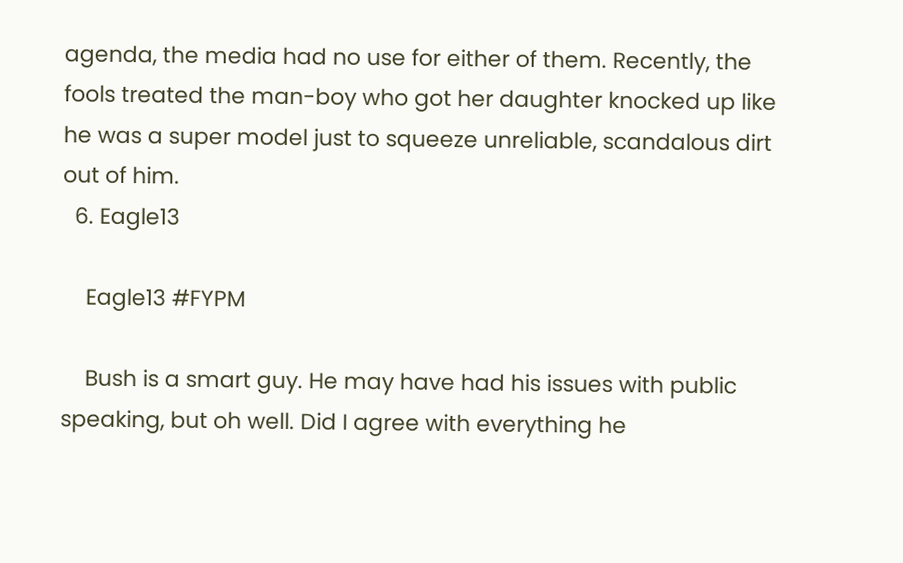agenda, the media had no use for either of them. Recently, the fools treated the man-boy who got her daughter knocked up like he was a super model just to squeeze unreliable, scandalous dirt out of him.
  6. Eagle13

    Eagle13 #FYPM

    Bush is a smart guy. He may have had his issues with public speaking, but oh well. Did I agree with everything he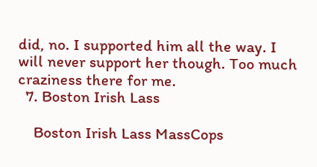did, no. I supported him all the way. I will never support her though. Too much craziness there for me.
  7. Boston Irish Lass

    Boston Irish Lass MassCops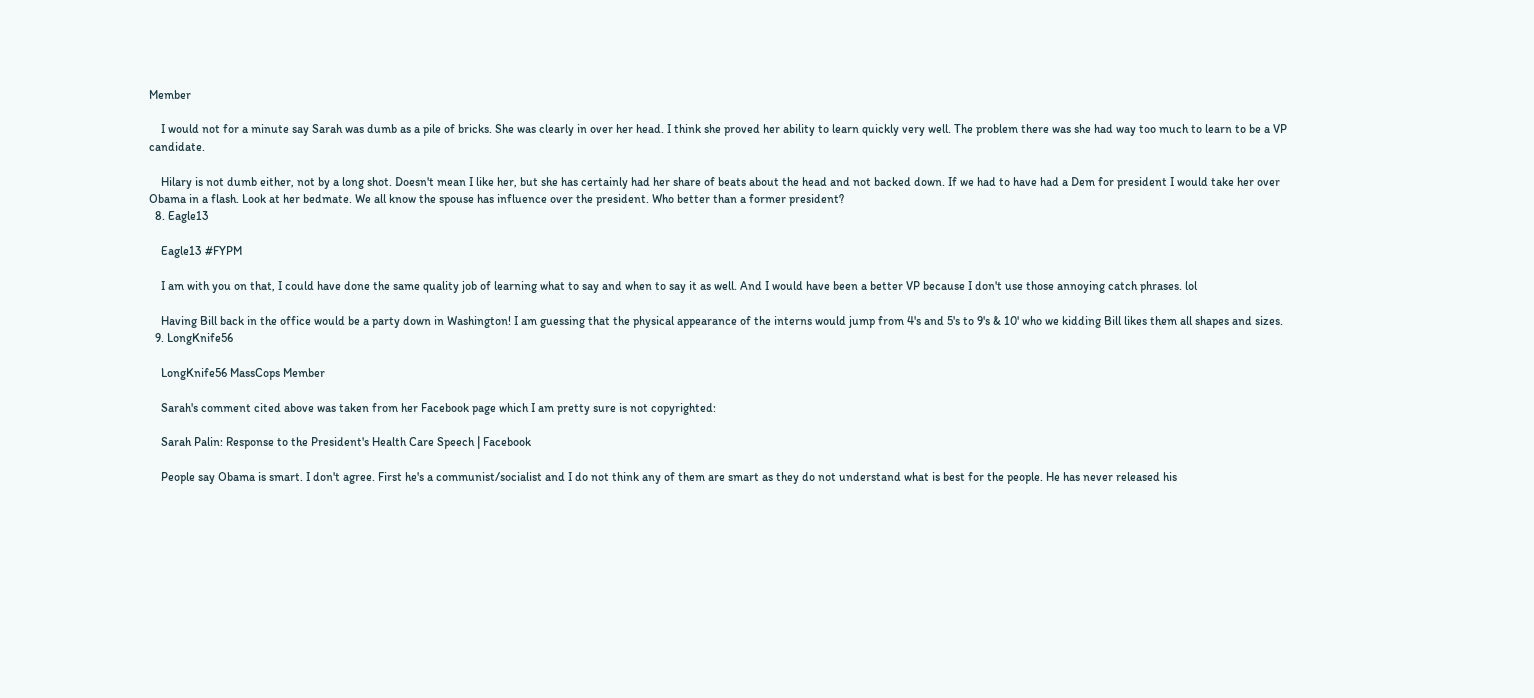Member

    I would not for a minute say Sarah was dumb as a pile of bricks. She was clearly in over her head. I think she proved her ability to learn quickly very well. The problem there was she had way too much to learn to be a VP candidate.

    Hilary is not dumb either, not by a long shot. Doesn't mean I like her, but she has certainly had her share of beats about the head and not backed down. If we had to have had a Dem for president I would take her over Obama in a flash. Look at her bedmate. We all know the spouse has influence over the president. Who better than a former president?
  8. Eagle13

    Eagle13 #FYPM

    I am with you on that, I could have done the same quality job of learning what to say and when to say it as well. And I would have been a better VP because I don't use those annoying catch phrases. lol

    Having Bill back in the office would be a party down in Washington! I am guessing that the physical appearance of the interns would jump from 4's and 5's to 9's & 10' who we kidding Bill likes them all shapes and sizes.
  9. LongKnife56

    LongKnife56 MassCops Member

    Sarah's comment cited above was taken from her Facebook page which I am pretty sure is not copyrighted:

    Sarah Palin: Response to the President's Health Care Speech | Facebook

    People say Obama is smart. I don't agree. First he's a communist/socialist and I do not think any of them are smart as they do not understand what is best for the people. He has never released his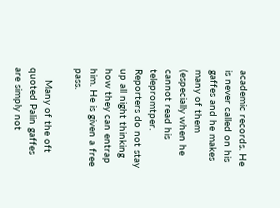academic records. He is never called on his gaffes and he makes many of them (especially when he cannot read his telepromtper. Reporters do not stay up all night thinking how they can entrap him. He is given a free pass.

    Many of the oft quoted Palin gaffes are simply not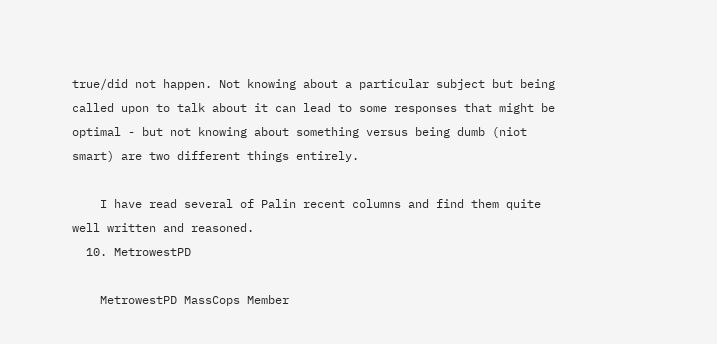true/did not happen. Not knowing about a particular subject but being called upon to talk about it can lead to some responses that might be optimal - but not knowing about something versus being dumb (niot smart) are two different things entirely.

    I have read several of Palin recent columns and find them quite well written and reasoned.
  10. MetrowestPD

    MetrowestPD MassCops Member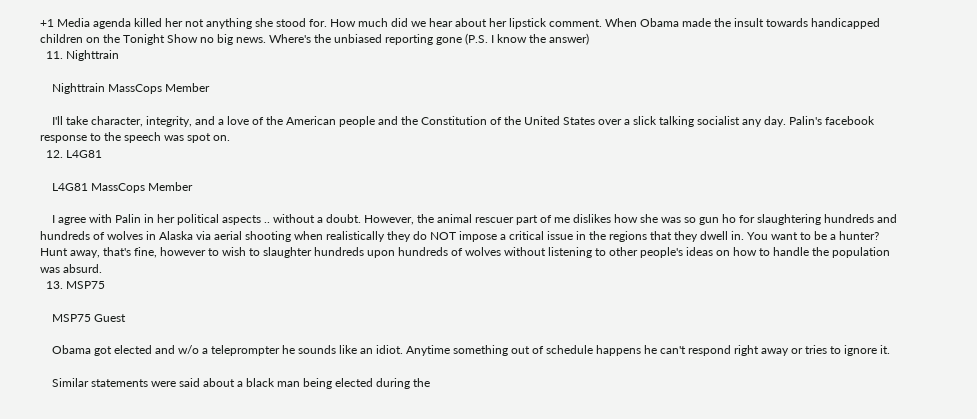+1 Media agenda killed her not anything she stood for. How much did we hear about her lipstick comment. When Obama made the insult towards handicapped children on the Tonight Show no big news. Where's the unbiased reporting gone (P.S. I know the answer)
  11. Nighttrain

    Nighttrain MassCops Member

    I'll take character, integrity, and a love of the American people and the Constitution of the United States over a slick talking socialist any day. Palin's facebook response to the speech was spot on.
  12. L4G81

    L4G81 MassCops Member

    I agree with Palin in her political aspects .. without a doubt. However, the animal rescuer part of me dislikes how she was so gun ho for slaughtering hundreds and hundreds of wolves in Alaska via aerial shooting when realistically they do NOT impose a critical issue in the regions that they dwell in. You want to be a hunter? Hunt away, that's fine, however to wish to slaughter hundreds upon hundreds of wolves without listening to other people's ideas on how to handle the population was absurd.
  13. MSP75

    MSP75 Guest

    Obama got elected and w/o a teleprompter he sounds like an idiot. Anytime something out of schedule happens he can't respond right away or tries to ignore it.

    Similar statements were said about a black man being elected during the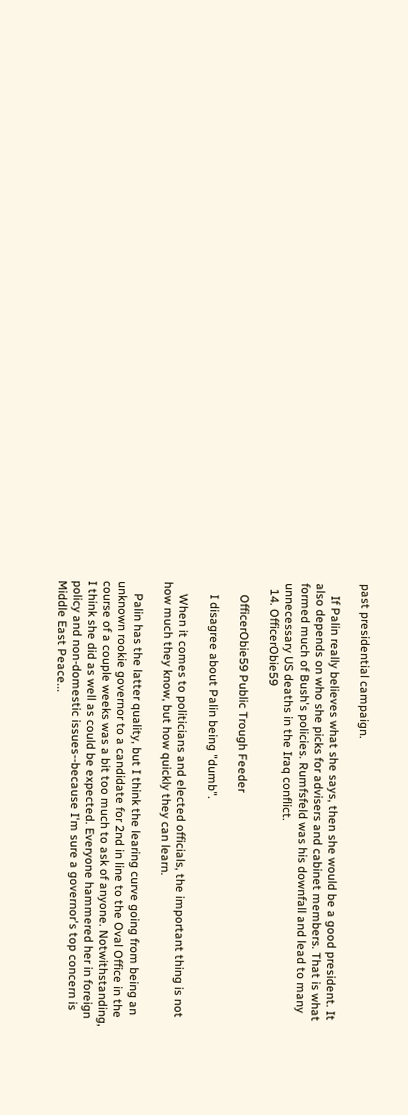past presidential campaign.

    If Palin really believes what she says, then she would be a good president. It also depends on who she picks for advisers and cabinet members. That is what formed much of Bush's policies. Rumfsfeld was his downfall and lead to many unnecessary US deaths in the Iraq conflict.
  14. OfficerObie59

    OfficerObie59 Public Trough Feeder

    I disagree about Palin being "dumb".

    When it comes to politicians and elected officials, the important thing is not how much they know, but how quickly they can learn.

    Palin has the latter quality, but I think the learing curve going from being an unknown rookie governor to a candidate for 2nd in line to the Oval Office in the course of a couple weeks was a bit too much to ask of anyone. Notwithstanding, I think she did as well as could be expected. Everyone hammered her in foreign policy and non-domestic issues--because I'm sure a governor's top concern is Middle East Peace...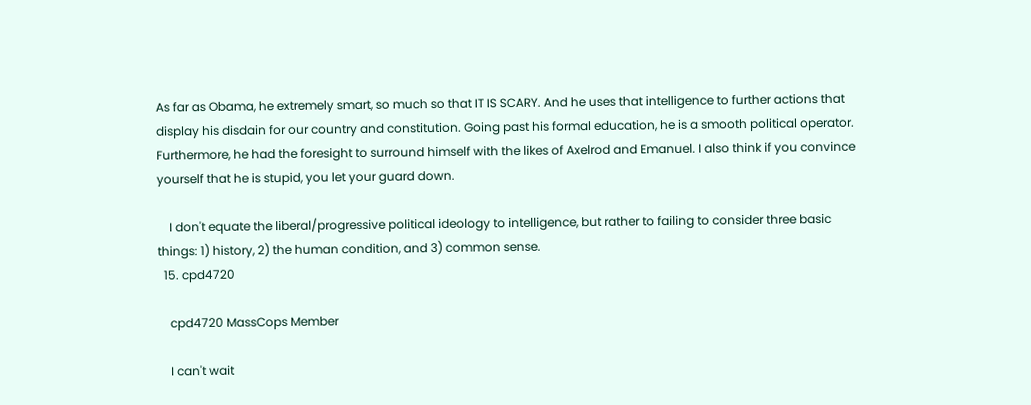As far as Obama, he extremely smart, so much so that IT IS SCARY. And he uses that intelligence to further actions that display his disdain for our country and constitution. Going past his formal education, he is a smooth political operator. Furthermore, he had the foresight to surround himself with the likes of Axelrod and Emanuel. I also think if you convince yourself that he is stupid, you let your guard down.

    I don't equate the liberal/progressive political ideology to intelligence, but rather to failing to consider three basic things: 1) history, 2) the human condition, and 3) common sense.
  15. cpd4720

    cpd4720 MassCops Member

    I can't wait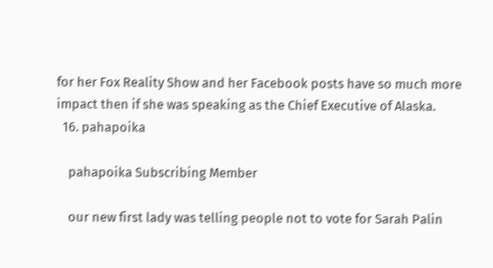for her Fox Reality Show and her Facebook posts have so much more impact then if she was speaking as the Chief Executive of Alaska.
  16. pahapoika

    pahapoika Subscribing Member

    our new first lady was telling people not to vote for Sarah Palin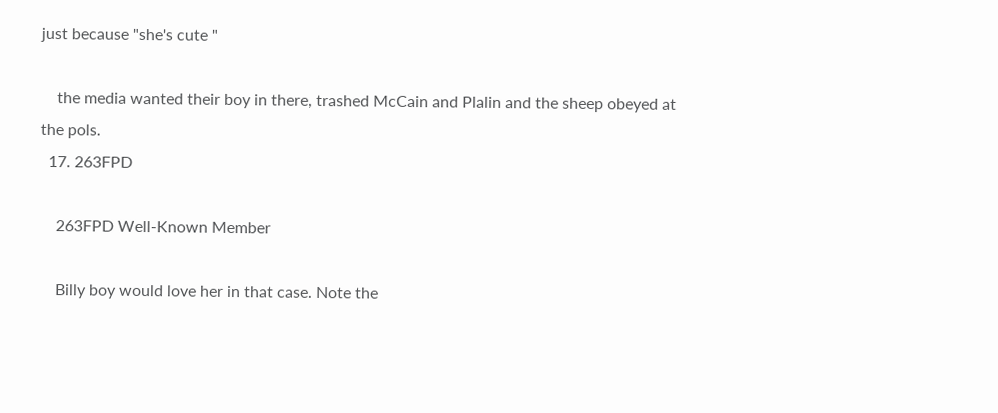just because "she's cute "

    the media wanted their boy in there, trashed McCain and Plalin and the sheep obeyed at the pols.
  17. 263FPD

    263FPD Well-Known Member

    Billy boy would love her in that case. Note the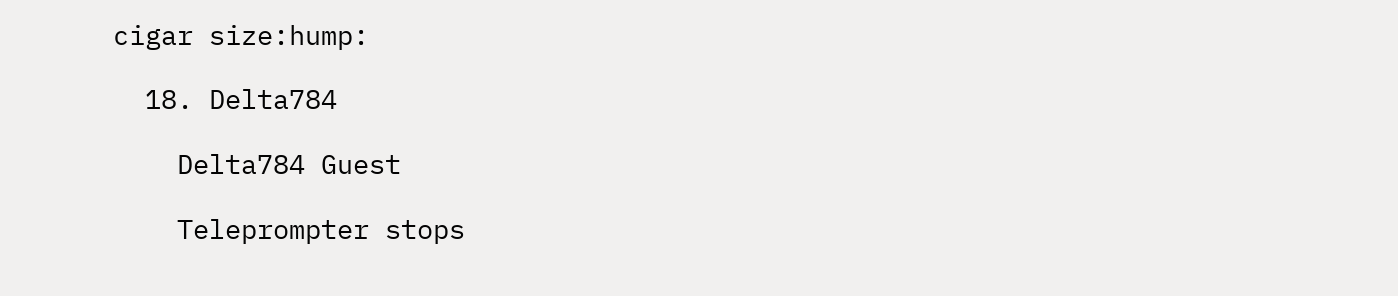cigar size:hump:

  18. Delta784

    Delta784 Guest

    Teleprompter stops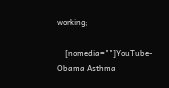working;

    [nomedia=""]YouTube- Obama Asthma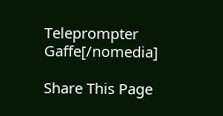Teleprompter Gaffe[/nomedia]

Share This Page